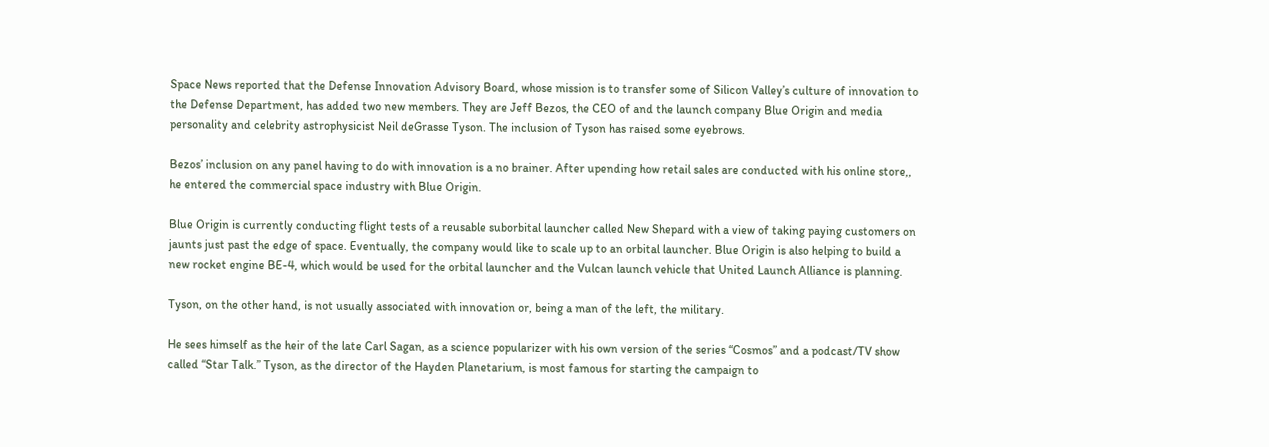Space News reported that the Defense Innovation Advisory Board, whose mission is to transfer some of Silicon Valley’s culture of innovation to the Defense Department, has added two new members. They are Jeff Bezos, the CEO of and the launch company Blue Origin and media personality and celebrity astrophysicist Neil deGrasse Tyson. The inclusion of Tyson has raised some eyebrows.

Bezos’ inclusion on any panel having to do with innovation is a no brainer. After upending how retail sales are conducted with his online store,, he entered the commercial space industry with Blue Origin.

Blue Origin is currently conducting flight tests of a reusable suborbital launcher called New Shepard with a view of taking paying customers on jaunts just past the edge of space. Eventually, the company would like to scale up to an orbital launcher. Blue Origin is also helping to build a new rocket engine BE-4, which would be used for the orbital launcher and the Vulcan launch vehicle that United Launch Alliance is planning.

Tyson, on the other hand, is not usually associated with innovation or, being a man of the left, the military.

He sees himself as the heir of the late Carl Sagan, as a science popularizer with his own version of the series “Cosmos” and a podcast/TV show called “Star Talk.” Tyson, as the director of the Hayden Planetarium, is most famous for starting the campaign to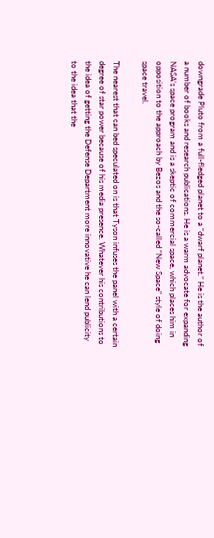downgrade Pluto from a full-fledged planet to a “dwarf planet.” He is the author of a number of books and research publications. He is a warm advocate for expanding NASA’s space program and is a skeptic of commercial space, which places him in opposition to the approach by Bezos and the so-called “New Space” style of doing space travel.

The nearest that can bed speculated on is that Tyson infuses the panel with a certain degree of star power because of his media presence. Whatever his contributions to the idea of getting the Defense Department more innovative he can lend publicity to the idea that the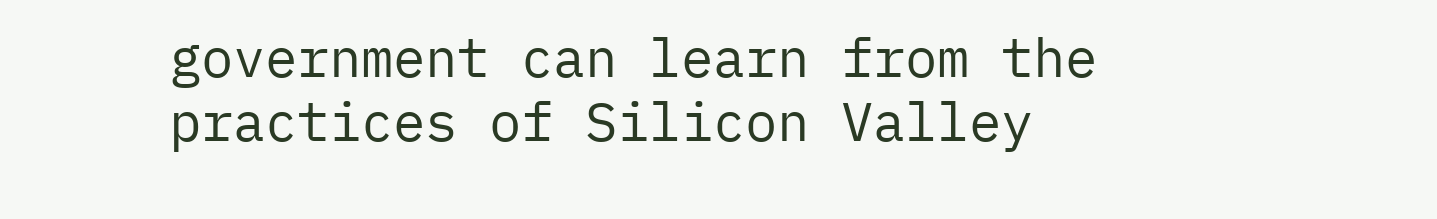government can learn from the practices of Silicon Valley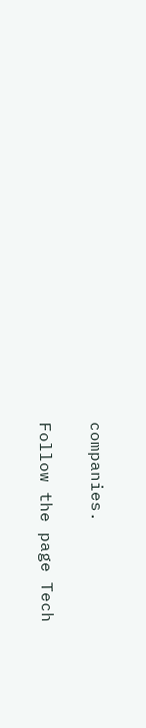companies.

Follow the page Tech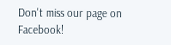Don't miss our page on Facebook!